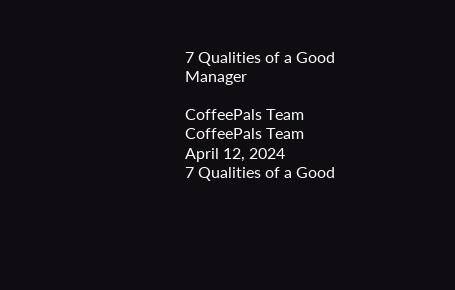7 Qualities of a Good Manager

CoffeePals Team
CoffeePals Team
April 12, 2024
7 Qualities of a Good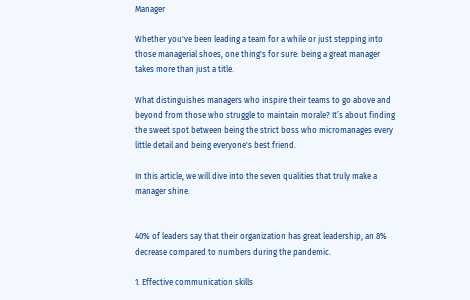Manager

Whether you've been leading a team for a while or just stepping into those managerial shoes, one thing's for sure: being a great manager takes more than just a title.

What distinguishes managers who inspire their teams to go above and beyond from those who struggle to maintain morale? It’s about finding the sweet spot between being the strict boss who micromanages every little detail and being everyone's best friend.

In this article, we will dive into the seven qualities that truly make a manager shine.


40% of leaders say that their organization has great leadership, an 8% decrease compared to numbers during the pandemic.

1. Effective communication skills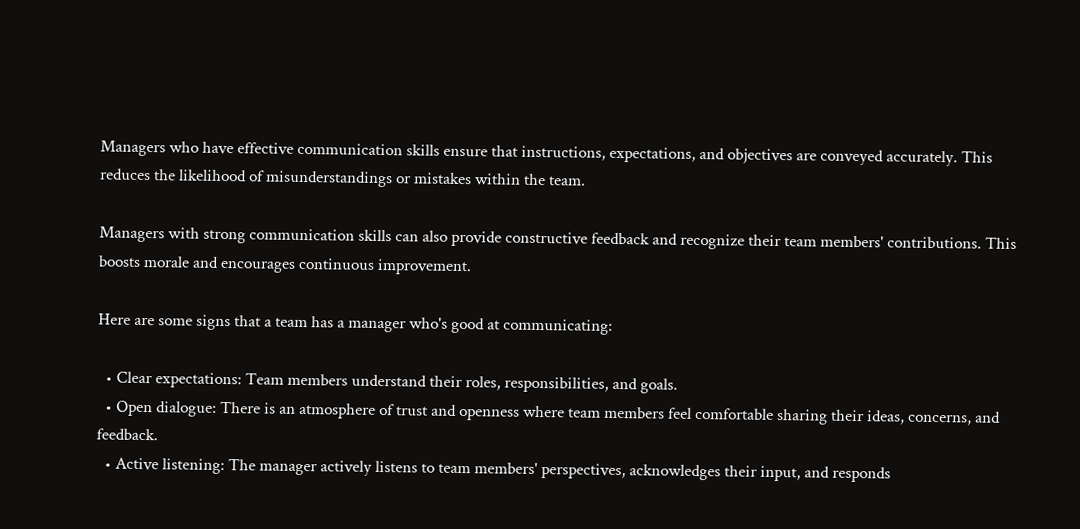Managers who have effective communication skills ensure that instructions, expectations, and objectives are conveyed accurately. This reduces the likelihood of misunderstandings or mistakes within the team.

Managers with strong communication skills can also provide constructive feedback and recognize their team members' contributions. This boosts morale and encourages continuous improvement.

Here are some signs that a team has a manager who's good at communicating:

  • Clear expectations: Team members understand their roles, responsibilities, and goals.
  • Open dialogue: There is an atmosphere of trust and openness where team members feel comfortable sharing their ideas, concerns, and feedback.
  • Active listening: The manager actively listens to team members' perspectives, acknowledges their input, and responds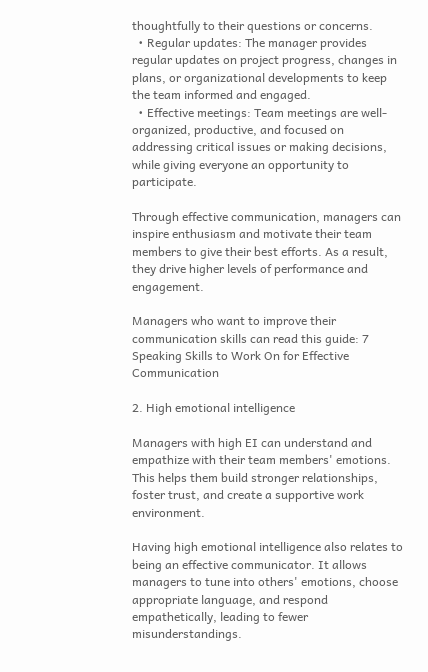thoughtfully to their questions or concerns.
  • Regular updates: The manager provides regular updates on project progress, changes in plans, or organizational developments to keep the team informed and engaged.
  • Effective meetings: Team meetings are well-organized, productive, and focused on addressing critical issues or making decisions, while giving everyone an opportunity to participate.

Through effective communication, managers can inspire enthusiasm and motivate their team members to give their best efforts. As a result, they drive higher levels of performance and engagement.

Managers who want to improve their communication skills can read this guide: 7 Speaking Skills to Work On for Effective Communication

2. High emotional intelligence

Managers with high EI can understand and empathize with their team members' emotions. This helps them build stronger relationships, foster trust, and create a supportive work environment.

Having high emotional intelligence also relates to being an effective communicator. It allows managers to tune into others' emotions, choose appropriate language, and respond empathetically, leading to fewer misunderstandings.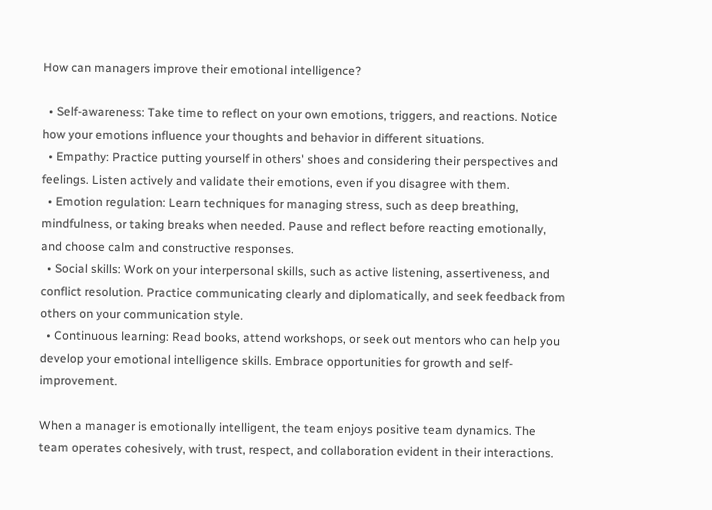How can managers improve their emotional intelligence?

  • Self-awareness: Take time to reflect on your own emotions, triggers, and reactions. Notice how your emotions influence your thoughts and behavior in different situations.
  • Empathy: Practice putting yourself in others' shoes and considering their perspectives and feelings. Listen actively and validate their emotions, even if you disagree with them.
  • Emotion regulation: Learn techniques for managing stress, such as deep breathing, mindfulness, or taking breaks when needed. Pause and reflect before reacting emotionally, and choose calm and constructive responses.
  • Social skills: Work on your interpersonal skills, such as active listening, assertiveness, and conflict resolution. Practice communicating clearly and diplomatically, and seek feedback from others on your communication style.
  • Continuous learning: Read books, attend workshops, or seek out mentors who can help you develop your emotional intelligence skills. Embrace opportunities for growth and self-improvement.

When a manager is emotionally intelligent, the team enjoys positive team dynamics. The team operates cohesively, with trust, respect, and collaboration evident in their interactions.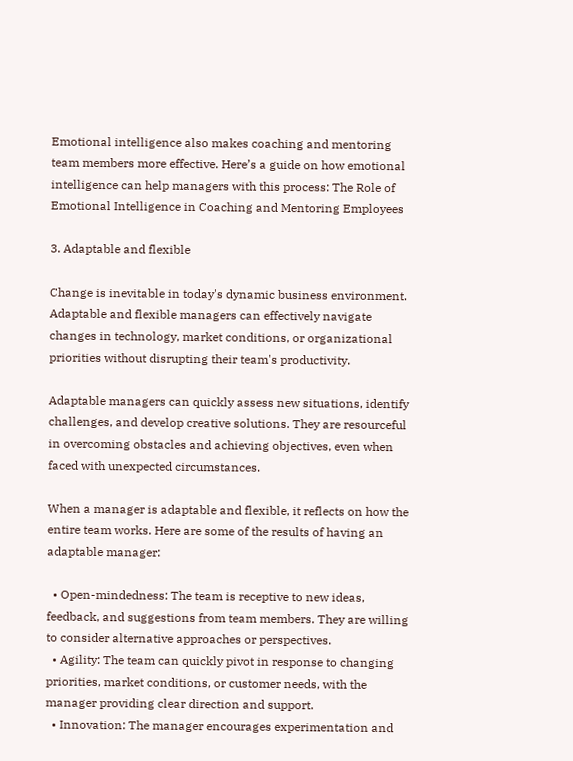Emotional intelligence also makes coaching and mentoring team members more effective. Here’s a guide on how emotional intelligence can help managers with this process: The Role of Emotional Intelligence in Coaching and Mentoring Employees

3. Adaptable and flexible

Change is inevitable in today's dynamic business environment. Adaptable and flexible managers can effectively navigate changes in technology, market conditions, or organizational priorities without disrupting their team's productivity.

Adaptable managers can quickly assess new situations, identify challenges, and develop creative solutions. They are resourceful in overcoming obstacles and achieving objectives, even when faced with unexpected circumstances.

When a manager is adaptable and flexible, it reflects on how the entire team works. Here are some of the results of having an adaptable manager:

  • Open-mindedness: The team is receptive to new ideas, feedback, and suggestions from team members. They are willing to consider alternative approaches or perspectives.
  • Agility: The team can quickly pivot in response to changing priorities, market conditions, or customer needs, with the manager providing clear direction and support.
  • Innovation: The manager encourages experimentation and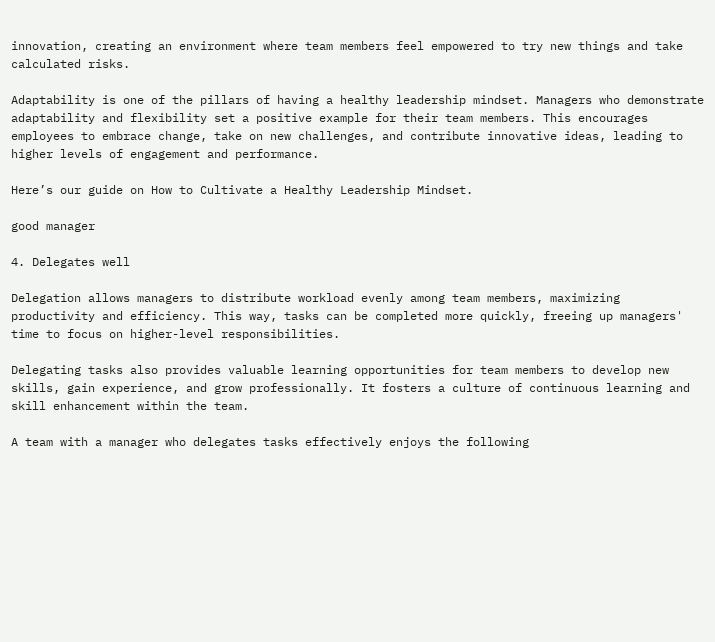innovation, creating an environment where team members feel empowered to try new things and take calculated risks.

Adaptability is one of the pillars of having a healthy leadership mindset. Managers who demonstrate adaptability and flexibility set a positive example for their team members. This encourages employees to embrace change, take on new challenges, and contribute innovative ideas, leading to higher levels of engagement and performance.

Here’s our guide on How to Cultivate a Healthy Leadership Mindset.

good manager

4. Delegates well

Delegation allows managers to distribute workload evenly among team members, maximizing productivity and efficiency. This way, tasks can be completed more quickly, freeing up managers' time to focus on higher-level responsibilities.

Delegating tasks also provides valuable learning opportunities for team members to develop new skills, gain experience, and grow professionally. It fosters a culture of continuous learning and skill enhancement within the team.

A team with a manager who delegates tasks effectively enjoys the following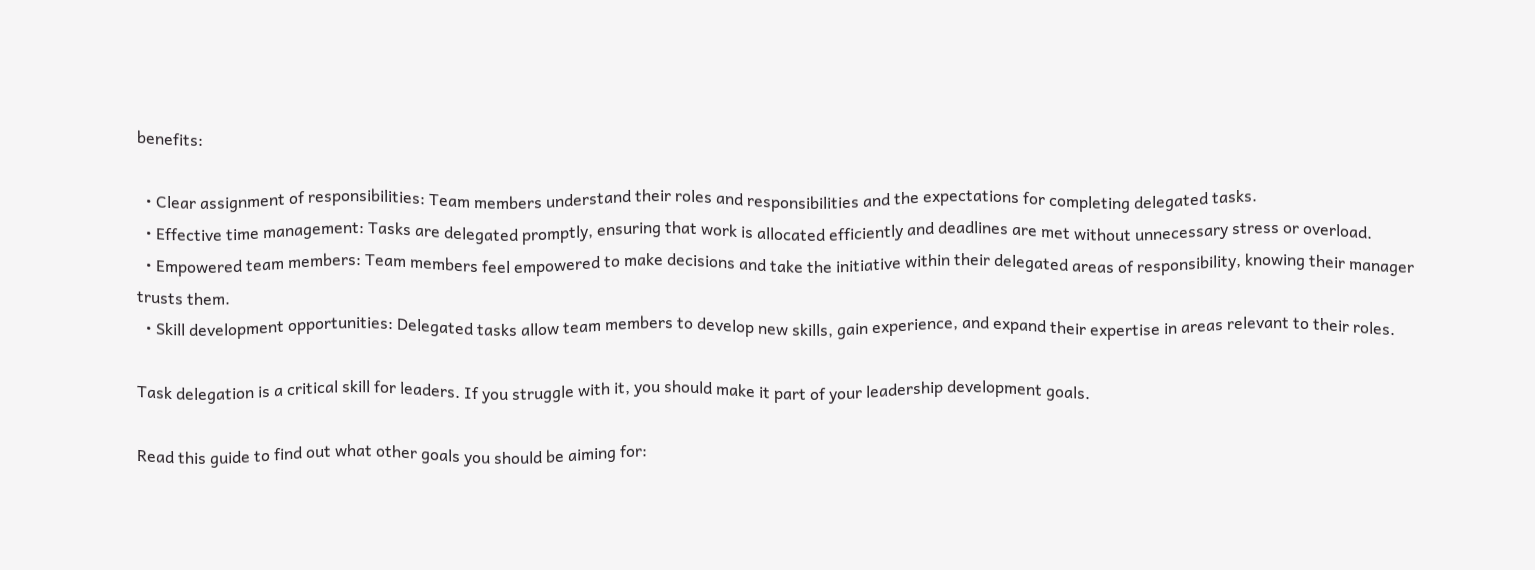benefits:

  • Clear assignment of responsibilities: Team members understand their roles and responsibilities and the expectations for completing delegated tasks.
  • Effective time management: Tasks are delegated promptly, ensuring that work is allocated efficiently and deadlines are met without unnecessary stress or overload.
  • Empowered team members: Team members feel empowered to make decisions and take the initiative within their delegated areas of responsibility, knowing their manager trusts them.
  • Skill development opportunities: Delegated tasks allow team members to develop new skills, gain experience, and expand their expertise in areas relevant to their roles.

Task delegation is a critical skill for leaders. If you struggle with it, you should make it part of your leadership development goals.

Read this guide to find out what other goals you should be aiming for: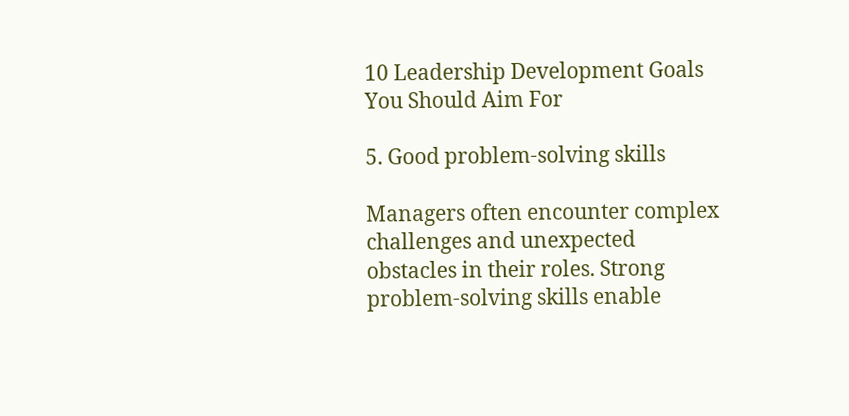10 Leadership Development Goals You Should Aim For

5. Good problem-solving skills

Managers often encounter complex challenges and unexpected obstacles in their roles. Strong problem-solving skills enable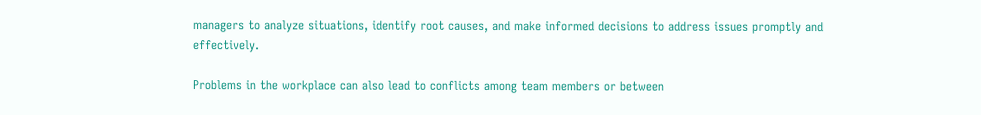managers to analyze situations, identify root causes, and make informed decisions to address issues promptly and effectively.

Problems in the workplace can also lead to conflicts among team members or between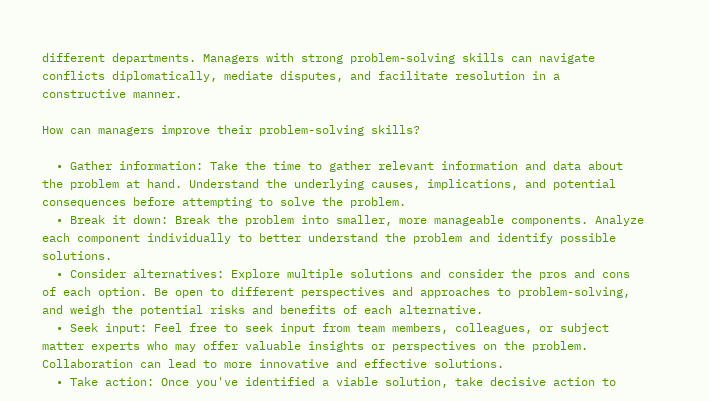different departments. Managers with strong problem-solving skills can navigate conflicts diplomatically, mediate disputes, and facilitate resolution in a constructive manner.

How can managers improve their problem-solving skills?

  • Gather information: Take the time to gather relevant information and data about the problem at hand. Understand the underlying causes, implications, and potential consequences before attempting to solve the problem.
  • Break it down: Break the problem into smaller, more manageable components. Analyze each component individually to better understand the problem and identify possible solutions.
  • Consider alternatives: Explore multiple solutions and consider the pros and cons of each option. Be open to different perspectives and approaches to problem-solving, and weigh the potential risks and benefits of each alternative.
  • Seek input: Feel free to seek input from team members, colleagues, or subject matter experts who may offer valuable insights or perspectives on the problem. Collaboration can lead to more innovative and effective solutions.
  • Take action: Once you've identified a viable solution, take decisive action to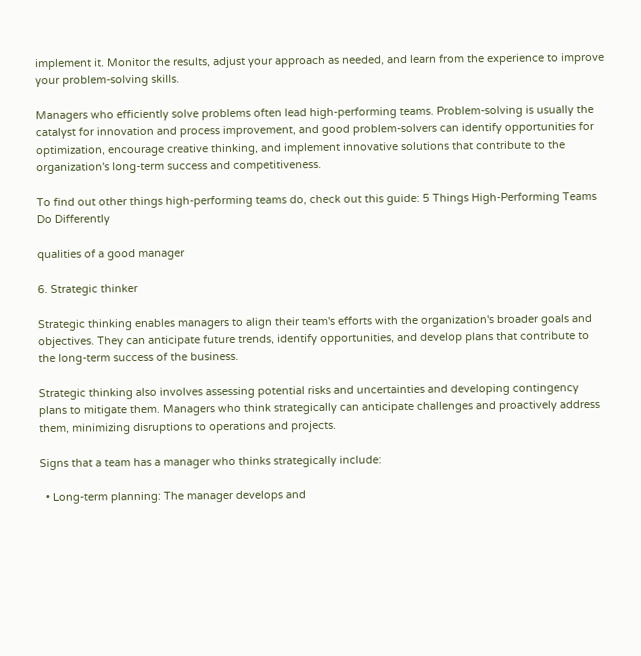implement it. Monitor the results, adjust your approach as needed, and learn from the experience to improve your problem-solving skills.

Managers who efficiently solve problems often lead high-performing teams. Problem-solving is usually the catalyst for innovation and process improvement, and good problem-solvers can identify opportunities for optimization, encourage creative thinking, and implement innovative solutions that contribute to the organization's long-term success and competitiveness.

To find out other things high-performing teams do, check out this guide: 5 Things High-Performing Teams Do Differently

qualities of a good manager

6. Strategic thinker

Strategic thinking enables managers to align their team's efforts with the organization's broader goals and objectives. They can anticipate future trends, identify opportunities, and develop plans that contribute to the long-term success of the business.

Strategic thinking also involves assessing potential risks and uncertainties and developing contingency plans to mitigate them. Managers who think strategically can anticipate challenges and proactively address them, minimizing disruptions to operations and projects.

Signs that a team has a manager who thinks strategically include:

  • Long-term planning: The manager develops and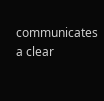communicates a clear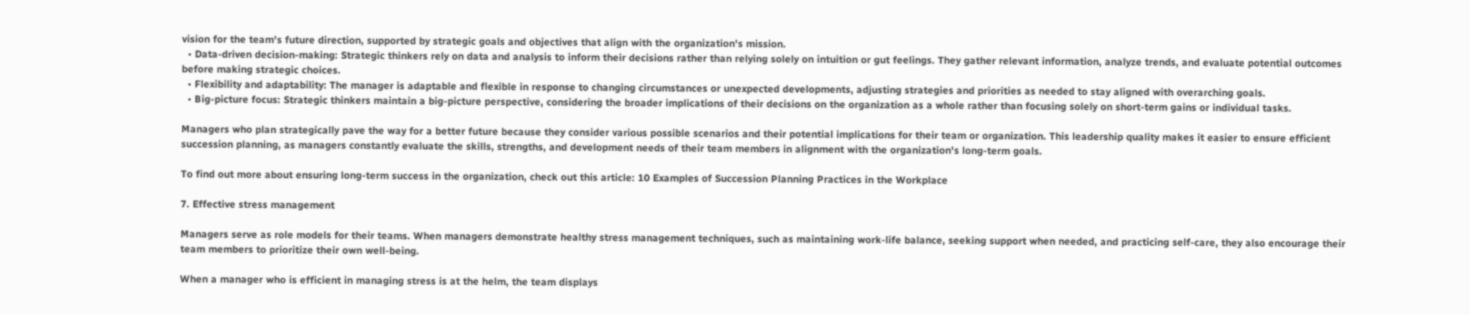vision for the team's future direction, supported by strategic goals and objectives that align with the organization's mission.
  • Data-driven decision-making: Strategic thinkers rely on data and analysis to inform their decisions rather than relying solely on intuition or gut feelings. They gather relevant information, analyze trends, and evaluate potential outcomes before making strategic choices.
  • Flexibility and adaptability: The manager is adaptable and flexible in response to changing circumstances or unexpected developments, adjusting strategies and priorities as needed to stay aligned with overarching goals.
  • Big-picture focus: Strategic thinkers maintain a big-picture perspective, considering the broader implications of their decisions on the organization as a whole rather than focusing solely on short-term gains or individual tasks.

Managers who plan strategically pave the way for a better future because they consider various possible scenarios and their potential implications for their team or organization. This leadership quality makes it easier to ensure efficient succession planning, as managers constantly evaluate the skills, strengths, and development needs of their team members in alignment with the organization's long-term goals.

To find out more about ensuring long-term success in the organization, check out this article: 10 Examples of Succession Planning Practices in the Workplace

7. Effective stress management

Managers serve as role models for their teams. When managers demonstrate healthy stress management techniques, such as maintaining work-life balance, seeking support when needed, and practicing self-care, they also encourage their team members to prioritize their own well-being.

When a manager who is efficient in managing stress is at the helm, the team displays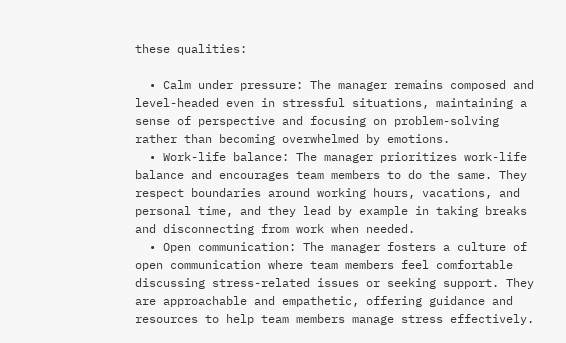these qualities:

  • Calm under pressure: The manager remains composed and level-headed even in stressful situations, maintaining a sense of perspective and focusing on problem-solving rather than becoming overwhelmed by emotions.
  • Work-life balance: The manager prioritizes work-life balance and encourages team members to do the same. They respect boundaries around working hours, vacations, and personal time, and they lead by example in taking breaks and disconnecting from work when needed.
  • Open communication: The manager fosters a culture of open communication where team members feel comfortable discussing stress-related issues or seeking support. They are approachable and empathetic, offering guidance and resources to help team members manage stress effectively.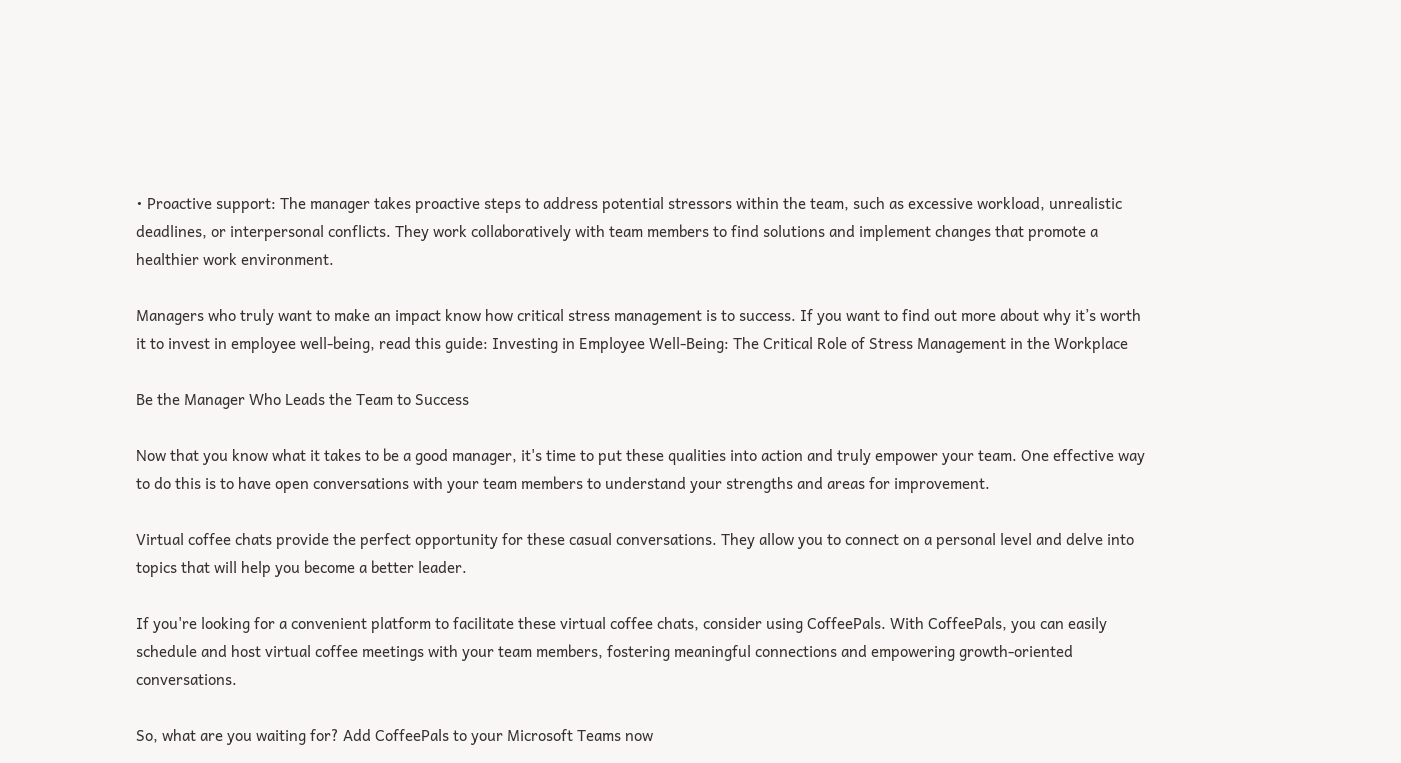• Proactive support: The manager takes proactive steps to address potential stressors within the team, such as excessive workload, unrealistic deadlines, or interpersonal conflicts. They work collaboratively with team members to find solutions and implement changes that promote a healthier work environment.

Managers who truly want to make an impact know how critical stress management is to success. If you want to find out more about why it’s worth it to invest in employee well-being, read this guide: Investing in Employee Well-Being: The Critical Role of Stress Management in the Workplace

Be the Manager Who Leads the Team to Success

Now that you know what it takes to be a good manager, it's time to put these qualities into action and truly empower your team. One effective way to do this is to have open conversations with your team members to understand your strengths and areas for improvement.

Virtual coffee chats provide the perfect opportunity for these casual conversations. They allow you to connect on a personal level and delve into topics that will help you become a better leader.

If you're looking for a convenient platform to facilitate these virtual coffee chats, consider using CoffeePals. With CoffeePals, you can easily schedule and host virtual coffee meetings with your team members, fostering meaningful connections and empowering growth-oriented conversations.

So, what are you waiting for? Add CoffeePals to your Microsoft Teams now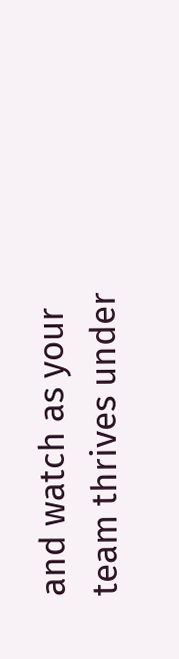and watch as your team thrives under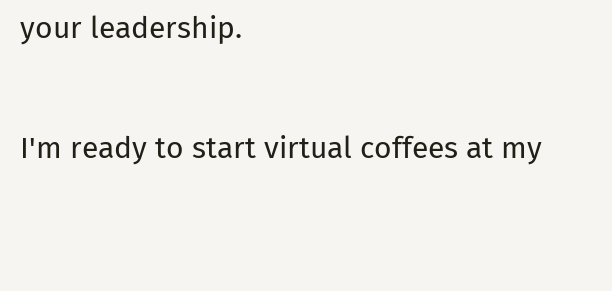your leadership.

I'm ready to start virtual coffees at my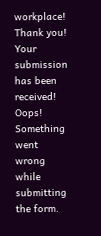workplace!
Thank you! Your submission has been received!
Oops! Something went wrong while submitting the form.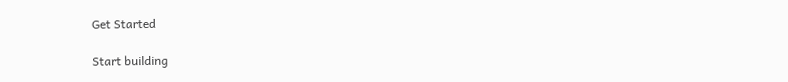Get Started

Start building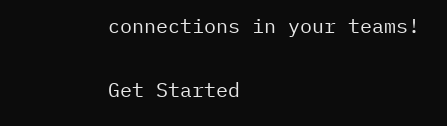connections in your teams!

Get Started